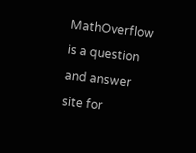MathOverflow is a question and answer site for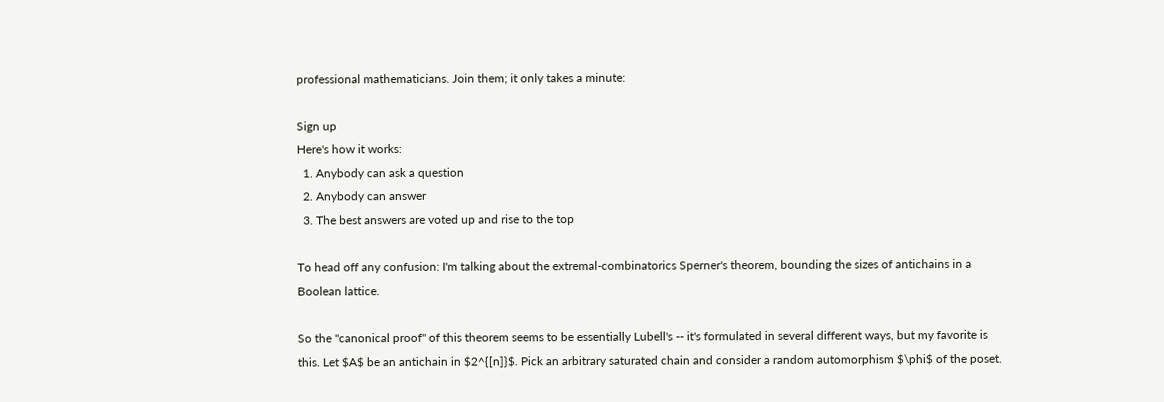professional mathematicians. Join them; it only takes a minute:

Sign up
Here's how it works:
  1. Anybody can ask a question
  2. Anybody can answer
  3. The best answers are voted up and rise to the top

To head off any confusion: I'm talking about the extremal-combinatorics Sperner's theorem, bounding the sizes of antichains in a Boolean lattice.

So the "canonical proof" of this theorem seems to be essentially Lubell's -- it's formulated in several different ways, but my favorite is this. Let $A$ be an antichain in $2^{[n]}$. Pick an arbitrary saturated chain and consider a random automorphism $\phi$ of the poset.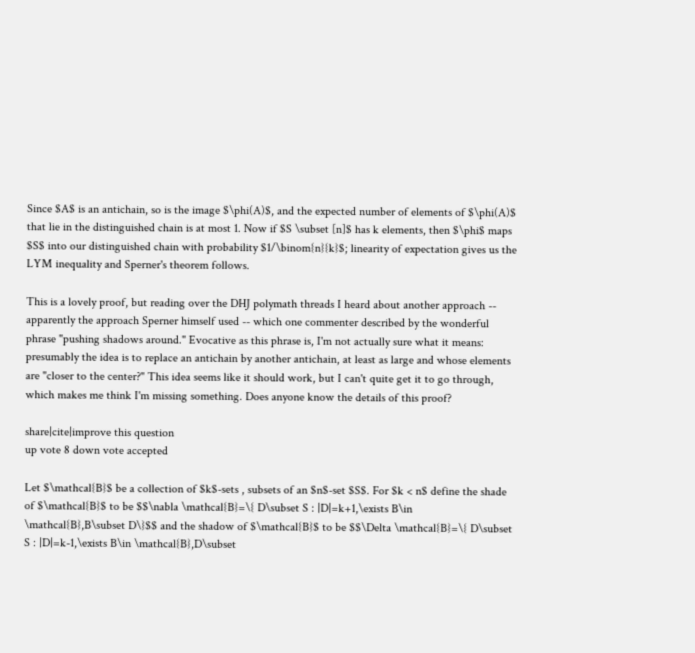Since $A$ is an antichain, so is the image $\phi(A)$, and the expected number of elements of $\phi(A)$ that lie in the distinguished chain is at most 1. Now if $S \subset [n]$ has k elements, then $\phi$ maps $S$ into our distinguished chain with probability $1/\binom{n}{k}$; linearity of expectation gives us the LYM inequality and Sperner's theorem follows.

This is a lovely proof, but reading over the DHJ polymath threads I heard about another approach -- apparently the approach Sperner himself used -- which one commenter described by the wonderful phrase "pushing shadows around." Evocative as this phrase is, I'm not actually sure what it means: presumably the idea is to replace an antichain by another antichain, at least as large and whose elements are "closer to the center?" This idea seems like it should work, but I can't quite get it to go through, which makes me think I'm missing something. Does anyone know the details of this proof?

share|cite|improve this question
up vote 8 down vote accepted

Let $\mathcal{B}$ be a collection of $k$-sets , subsets of an $n$-set $S$. For $k < n$ define the shade of $\mathcal{B}$ to be $$\nabla \mathcal{B}=\{ D\subset S : |D|=k+1,\exists B\in \mathcal{B},B\subset D\}$$ and the shadow of $\mathcal{B}$ to be $$\Delta \mathcal{B}=\{ D\subset S : |D|=k-1,\exists B\in \mathcal{B},D\subset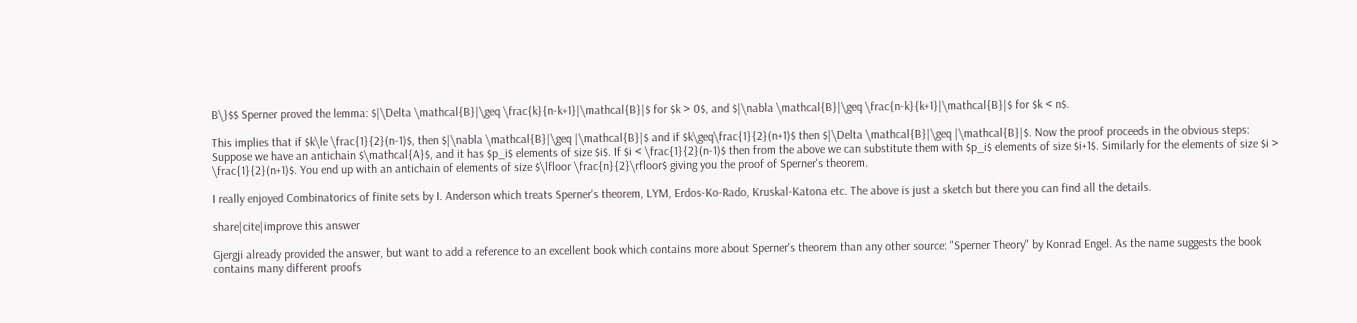B\}$$ Sperner proved the lemma: $|\Delta \mathcal{B}|\geq \frac{k}{n-k+1}|\mathcal{B}|$ for $k > 0$, and $|\nabla \mathcal{B}|\geq \frac{n-k}{k+1}|\mathcal{B}|$ for $k < n$.

This implies that if $k\le \frac{1}{2}(n-1)$, then $|\nabla \mathcal{B}|\geq |\mathcal{B}|$ and if $k\geq\frac{1}{2}(n+1)$ then $|\Delta \mathcal{B}|\geq |\mathcal{B}|$. Now the proof proceeds in the obvious steps: Suppose we have an antichain $\mathcal{A}$, and it has $p_i$ elements of size $i$. If $i < \frac{1}{2}(n-1)$ then from the above we can substitute them with $p_i$ elements of size $i+1$. Similarly for the elements of size $i > \frac{1}{2}(n+1)$. You end up with an antichain of elements of size $\lfloor \frac{n}{2}\rfloor$ giving you the proof of Sperner's theorem.

I really enjoyed Combinatorics of finite sets by I. Anderson which treats Sperner's theorem, LYM, Erdos-Ko-Rado, Kruskal-Katona etc. The above is just a sketch but there you can find all the details.

share|cite|improve this answer

Gjergji already provided the answer, but want to add a reference to an excellent book which contains more about Sperner's theorem than any other source: "Sperner Theory" by Konrad Engel. As the name suggests the book contains many different proofs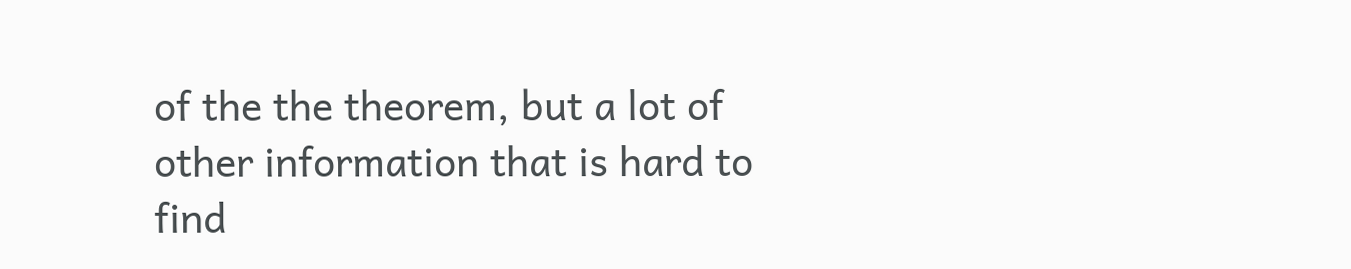of the the theorem, but a lot of other information that is hard to find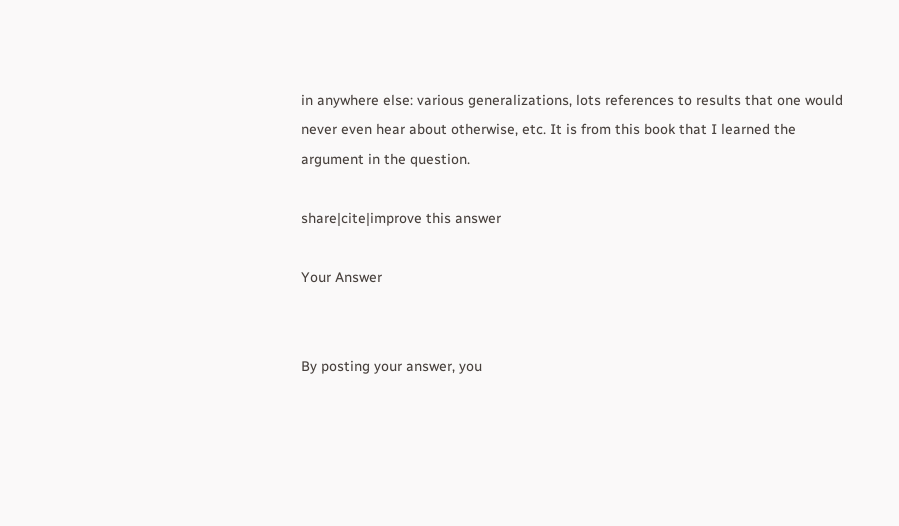in anywhere else: various generalizations, lots references to results that one would never even hear about otherwise, etc. It is from this book that I learned the argument in the question.

share|cite|improve this answer

Your Answer


By posting your answer, you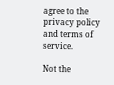agree to the privacy policy and terms of service.

Not the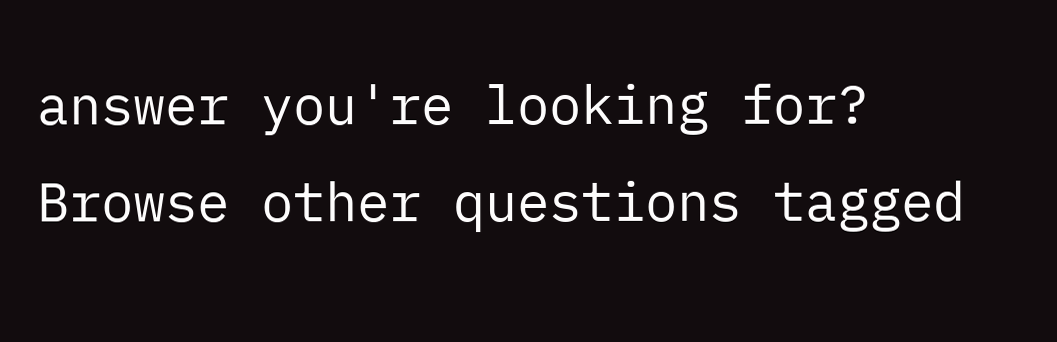answer you're looking for? Browse other questions tagged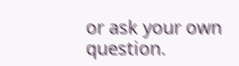or ask your own question.